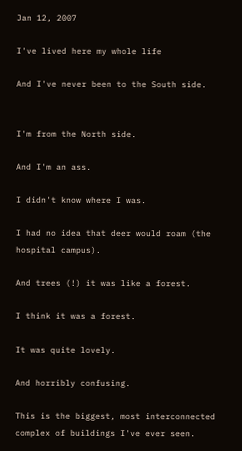Jan 12, 2007

I've lived here my whole life

And I've never been to the South side.


I'm from the North side.

And I'm an ass.

I didn't know where I was.

I had no idea that deer would roam (the hospital campus).

And trees (!) it was like a forest.

I think it was a forest.

It was quite lovely.

And horribly confusing.

This is the biggest, most interconnected complex of buildings I've ever seen.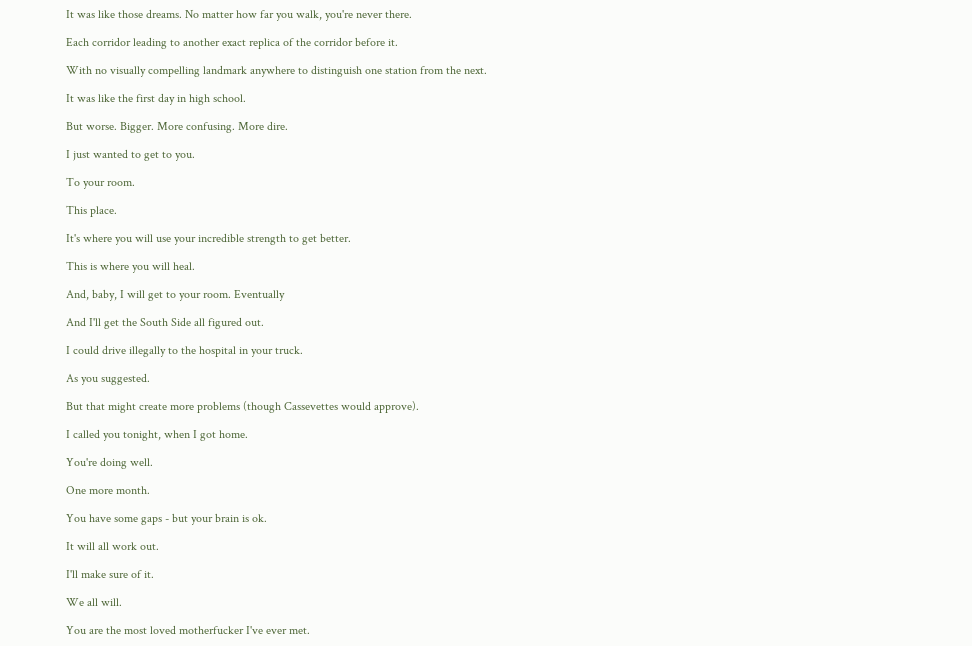It was like those dreams. No matter how far you walk, you're never there.

Each corridor leading to another exact replica of the corridor before it.

With no visually compelling landmark anywhere to distinguish one station from the next.

It was like the first day in high school.

But worse. Bigger. More confusing. More dire.

I just wanted to get to you.

To your room.

This place.

It's where you will use your incredible strength to get better.

This is where you will heal.

And, baby, I will get to your room. Eventually

And I'll get the South Side all figured out.

I could drive illegally to the hospital in your truck.

As you suggested.

But that might create more problems (though Cassevettes would approve).

I called you tonight, when I got home.

You're doing well.

One more month.

You have some gaps - but your brain is ok.

It will all work out.

I'll make sure of it.

We all will.

You are the most loved motherfucker I've ever met.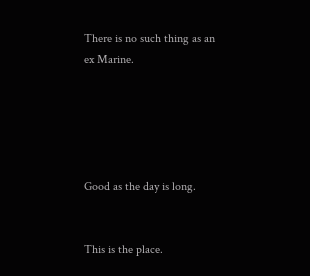There is no such thing as an ex Marine.





Good as the day is long.


This is the place.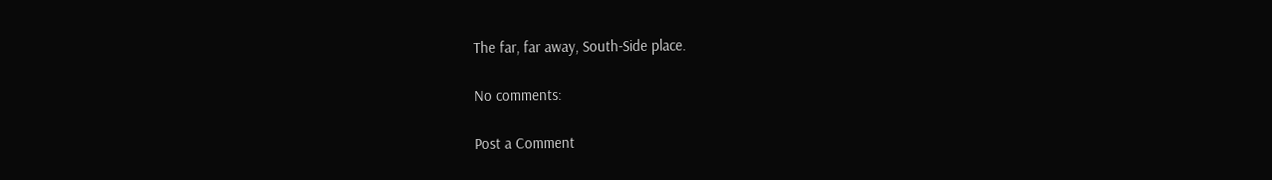The far, far away, South-Side place.

No comments:

Post a Comment